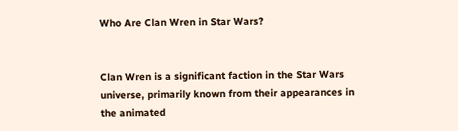Who Are Clan Wren in Star Wars?


Clan Wren is a significant faction in the Star Wars universe, primarily known from their appearances in the animated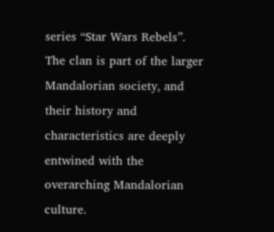series “Star Wars Rebels”. The clan is part of the larger Mandalorian society, and their history and characteristics are deeply entwined with the overarching Mandalorian culture.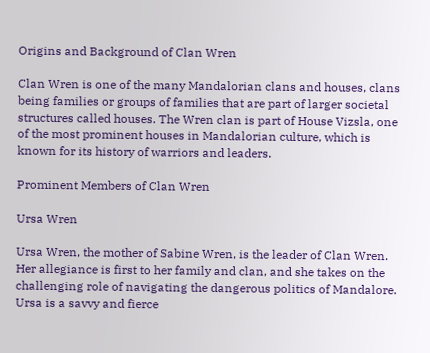Origins and Background of Clan Wren

Clan Wren is one of the many Mandalorian clans and houses, clans being families or groups of families that are part of larger societal structures called houses. The Wren clan is part of House Vizsla, one of the most prominent houses in Mandalorian culture, which is known for its history of warriors and leaders.

Prominent Members of Clan Wren

Ursa Wren

Ursa Wren, the mother of Sabine Wren, is the leader of Clan Wren. Her allegiance is first to her family and clan, and she takes on the challenging role of navigating the dangerous politics of Mandalore. Ursa is a savvy and fierce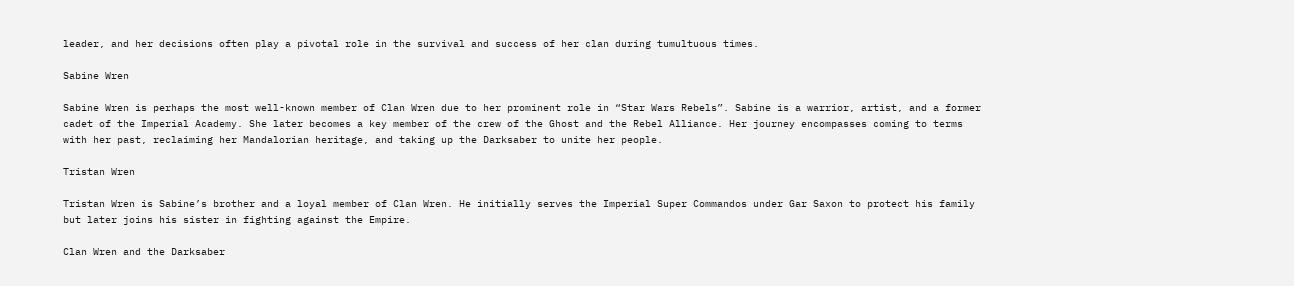leader, and her decisions often play a pivotal role in the survival and success of her clan during tumultuous times.

Sabine Wren

Sabine Wren is perhaps the most well-known member of Clan Wren due to her prominent role in “Star Wars Rebels”. Sabine is a warrior, artist, and a former cadet of the Imperial Academy. She later becomes a key member of the crew of the Ghost and the Rebel Alliance. Her journey encompasses coming to terms with her past, reclaiming her Mandalorian heritage, and taking up the Darksaber to unite her people.

Tristan Wren

Tristan Wren is Sabine’s brother and a loyal member of Clan Wren. He initially serves the Imperial Super Commandos under Gar Saxon to protect his family but later joins his sister in fighting against the Empire.

Clan Wren and the Darksaber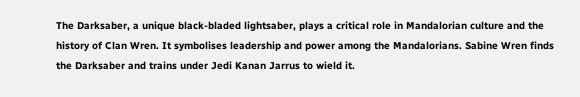The Darksaber, a unique black-bladed lightsaber, plays a critical role in Mandalorian culture and the history of Clan Wren. It symbolises leadership and power among the Mandalorians. Sabine Wren finds the Darksaber and trains under Jedi Kanan Jarrus to wield it.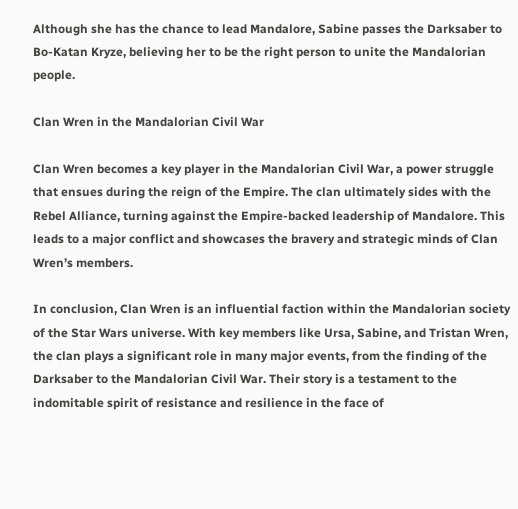Although she has the chance to lead Mandalore, Sabine passes the Darksaber to Bo-Katan Kryze, believing her to be the right person to unite the Mandalorian people.

Clan Wren in the Mandalorian Civil War

Clan Wren becomes a key player in the Mandalorian Civil War, a power struggle that ensues during the reign of the Empire. The clan ultimately sides with the Rebel Alliance, turning against the Empire-backed leadership of Mandalore. This leads to a major conflict and showcases the bravery and strategic minds of Clan Wren’s members.

In conclusion, Clan Wren is an influential faction within the Mandalorian society of the Star Wars universe. With key members like Ursa, Sabine, and Tristan Wren, the clan plays a significant role in many major events, from the finding of the Darksaber to the Mandalorian Civil War. Their story is a testament to the indomitable spirit of resistance and resilience in the face of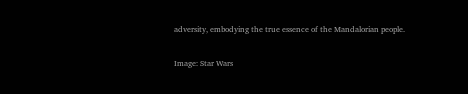adversity, embodying the true essence of the Mandalorian people.

Image: Star Wars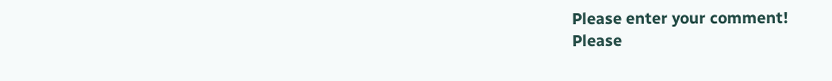Please enter your comment!
Please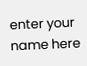enter your name here